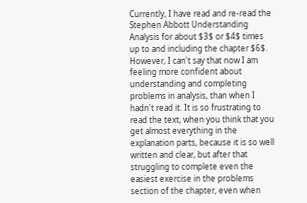Currently, I have read and re-read the Stephen Abbott Understanding Analysis for about $3$ or $4$ times up to and including the chapter $6$. However, I can't say that now I am feeling more confident about understanding and completing problems in analysis, than when I hadn't read it. It is so frustrating to read the text, when you think that you get almost everything in the explanation parts, because it is so well written and clear, but after that struggling to complete even the easiest exercise in the problems section of the chapter, even when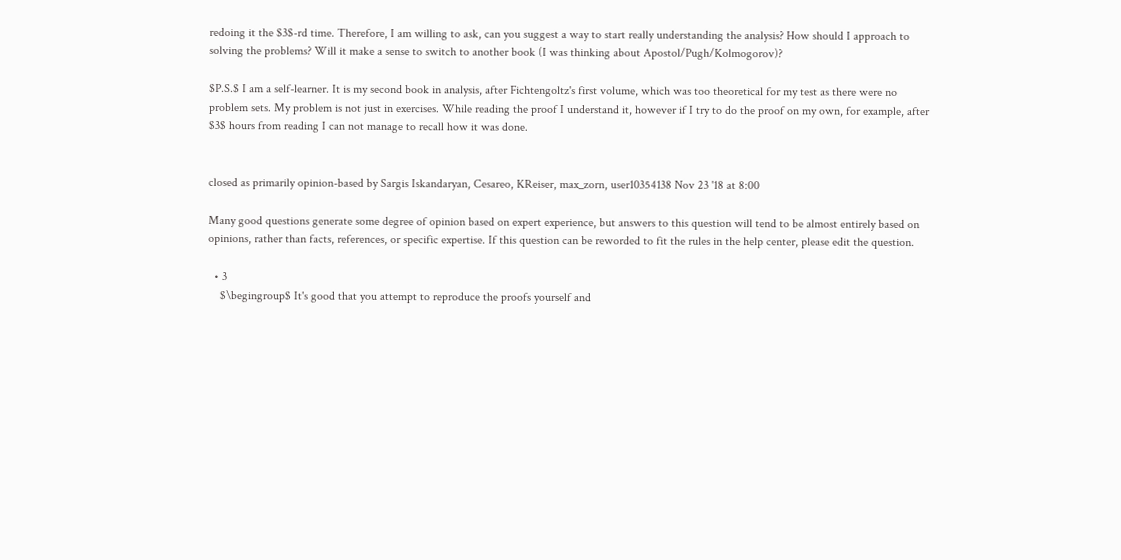redoing it the $3$-rd time. Therefore, I am willing to ask, can you suggest a way to start really understanding the analysis? How should I approach to solving the problems? Will it make a sense to switch to another book (I was thinking about Apostol/Pugh/Kolmogorov)?

$P.S.$ I am a self-learner. It is my second book in analysis, after Fichtengoltz's first volume, which was too theoretical for my test as there were no problem sets. My problem is not just in exercises. While reading the proof I understand it, however if I try to do the proof on my own, for example, after $3$ hours from reading I can not manage to recall how it was done.


closed as primarily opinion-based by Sargis Iskandaryan, Cesareo, KReiser, max_zorn, user10354138 Nov 23 '18 at 8:00

Many good questions generate some degree of opinion based on expert experience, but answers to this question will tend to be almost entirely based on opinions, rather than facts, references, or specific expertise. If this question can be reworded to fit the rules in the help center, please edit the question.

  • 3
    $\begingroup$ It's good that you attempt to reproduce the proofs yourself and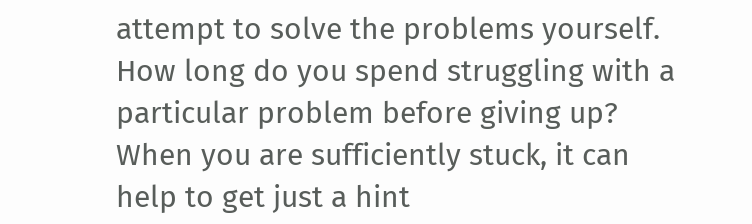attempt to solve the problems yourself. How long do you spend struggling with a particular problem before giving up? When you are sufficiently stuck, it can help to get just a hint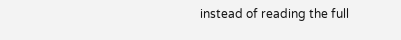instead of reading the full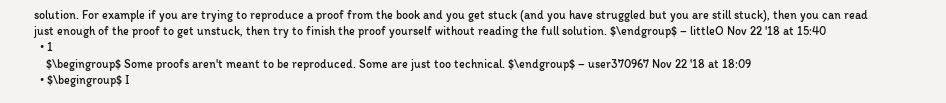solution. For example if you are trying to reproduce a proof from the book and you get stuck (and you have struggled but you are still stuck), then you can read just enough of the proof to get unstuck, then try to finish the proof yourself without reading the full solution. $\endgroup$ – littleO Nov 22 '18 at 15:40
  • 1
    $\begingroup$ Some proofs aren't meant to be reproduced. Some are just too technical. $\endgroup$ – user370967 Nov 22 '18 at 18:09
  • $\begingroup$ I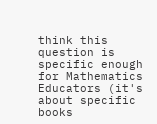think this question is specific enough for Mathematics Educators (it's about specific books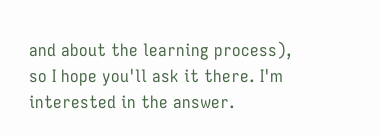and about the learning process), so I hope you'll ask it there. I'm interested in the answer.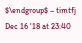$\endgroup$ – timtfj Dec 16 '18 at 23:40